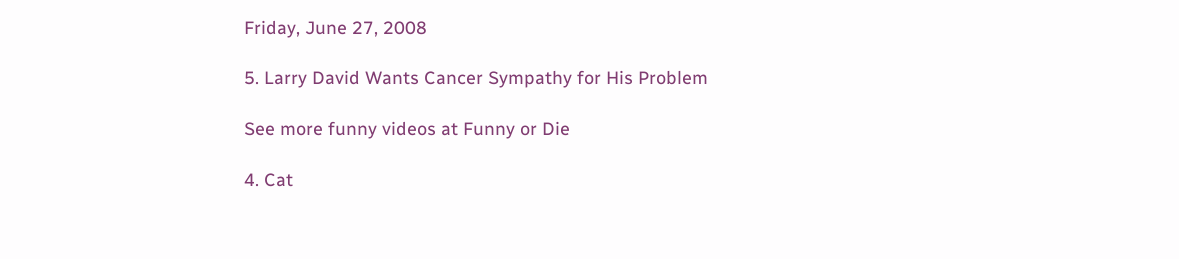Friday, June 27, 2008

5. Larry David Wants Cancer Sympathy for His Problem

See more funny videos at Funny or Die

4. Cat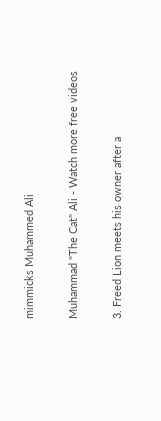mimmicks Muhammed Ali

Muhammad "The Cat" Ali - Watch more free videos

3. Freed Lion meets his owner after a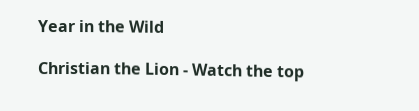Year in the Wild

Christian the Lion - Watch the top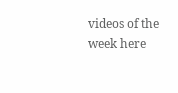videos of the week here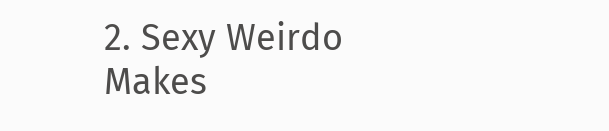2. Sexy Weirdo Makes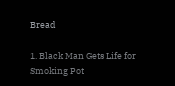Bread

1. Black Man Gets Life for Smoking Pot